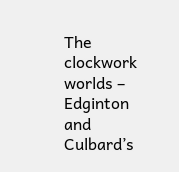The clockwork worlds – Edginton and Culbard’s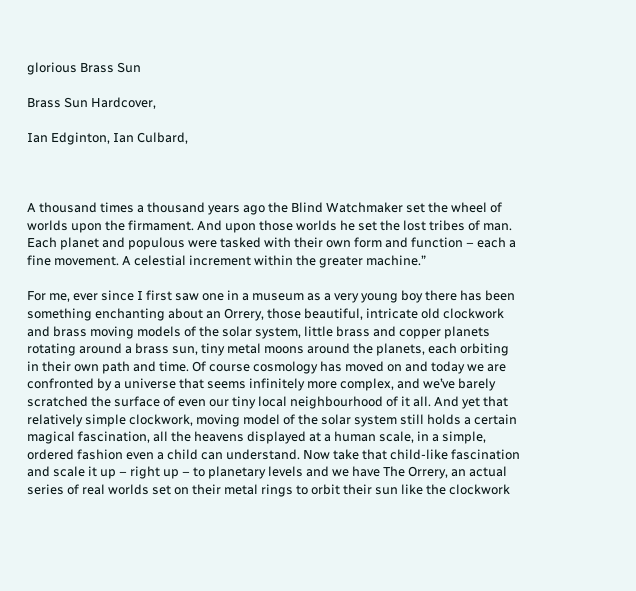glorious Brass Sun

Brass Sun Hardcover,

Ian Edginton, Ian Culbard,



A thousand times a thousand years ago the Blind Watchmaker set the wheel of worlds upon the firmament. And upon those worlds he set the lost tribes of man. Each planet and populous were tasked with their own form and function – each a fine movement. A celestial increment within the greater machine.”

For me, ever since I first saw one in a museum as a very young boy there has been something enchanting about an Orrery, those beautiful, intricate old clockwork and brass moving models of the solar system, little brass and copper planets rotating around a brass sun, tiny metal moons around the planets, each orbiting in their own path and time. Of course cosmology has moved on and today we are confronted by a universe that seems infinitely more complex, and we’ve barely scratched the surface of even our tiny local neighbourhood of it all. And yet that relatively simple clockwork, moving model of the solar system still holds a certain magical fascination, all the heavens displayed at a human scale, in a simple, ordered fashion even a child can understand. Now take that child-like fascination and scale it up – right up – to planetary levels and we have The Orrery, an actual series of real worlds set on their metal rings to orbit their sun like the clockwork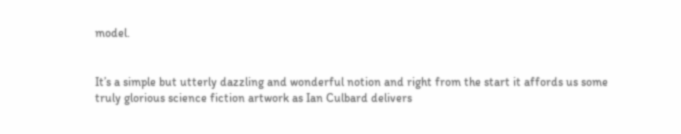model.


It’s a simple but utterly dazzling and wonderful notion and right from the start it affords us some truly glorious science fiction artwork as Ian Culbard delivers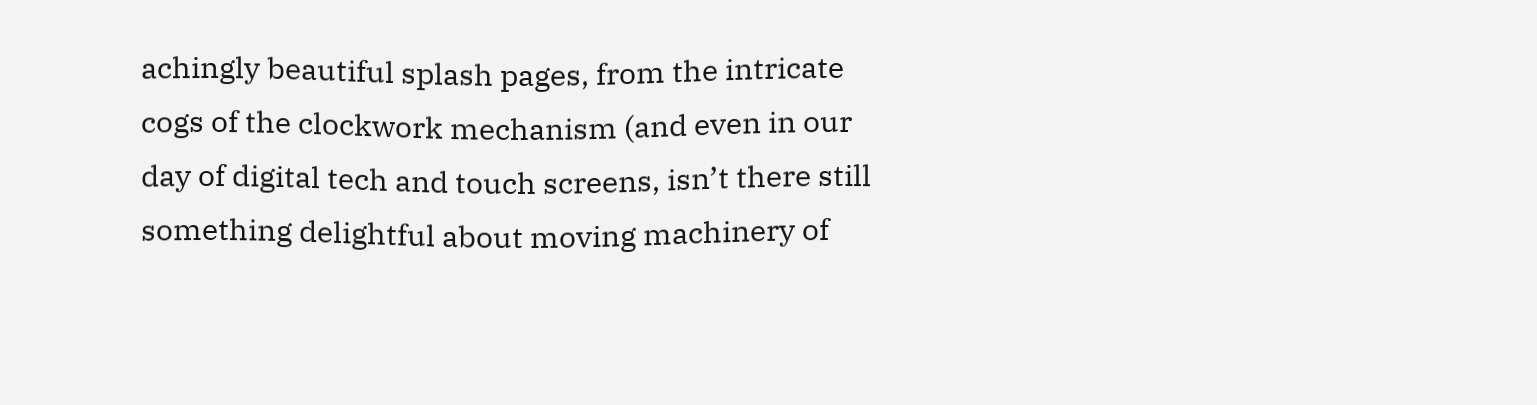achingly beautiful splash pages, from the intricate cogs of the clockwork mechanism (and even in our day of digital tech and touch screens, isn’t there still something delightful about moving machinery of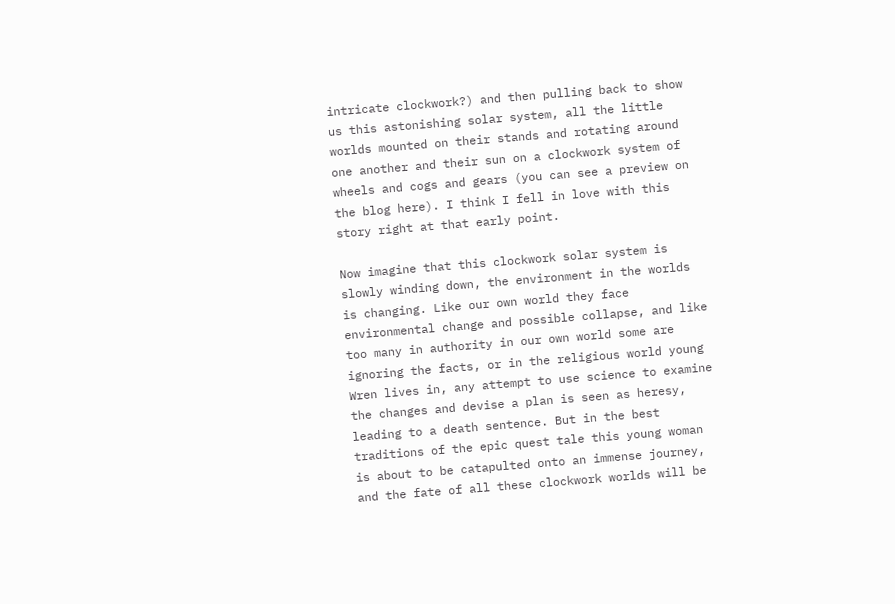intricate clockwork?) and then pulling back to show us this astonishing solar system, all the little worlds mounted on their stands and rotating around one another and their sun on a clockwork system of wheels and cogs and gears (you can see a preview on the blog here). I think I fell in love with this story right at that early point.

Now imagine that this clockwork solar system is slowly winding down, the environment in the worlds is changing. Like our own world they face environmental change and possible collapse, and like too many in authority in our own world some are ignoring the facts, or in the religious world young Wren lives in, any attempt to use science to examine the changes and devise a plan is seen as heresy, leading to a death sentence. But in the best traditions of the epic quest tale this young woman is about to be catapulted onto an immense journey, and the fate of all these clockwork worlds will be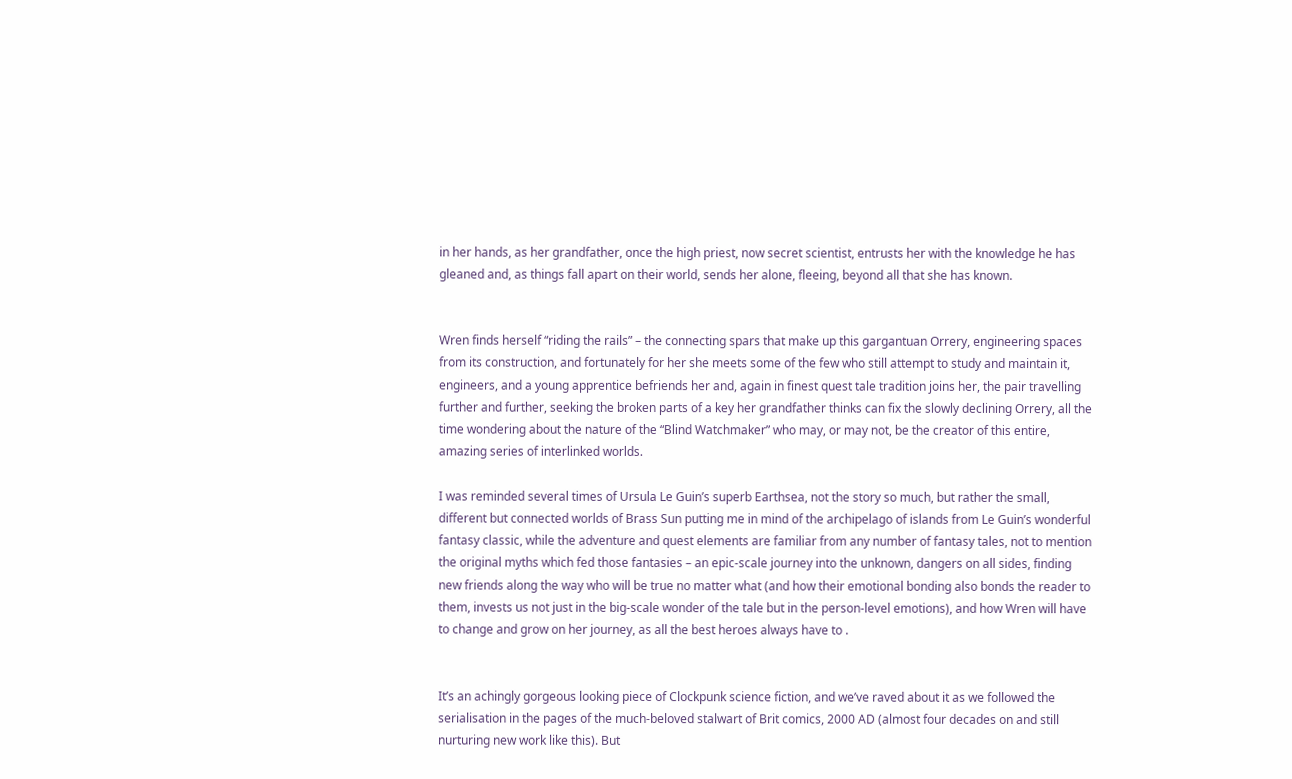in her hands, as her grandfather, once the high priest, now secret scientist, entrusts her with the knowledge he has gleaned and, as things fall apart on their world, sends her alone, fleeing, beyond all that she has known.


Wren finds herself “riding the rails” – the connecting spars that make up this gargantuan Orrery, engineering spaces from its construction, and fortunately for her she meets some of the few who still attempt to study and maintain it, engineers, and a young apprentice befriends her and, again in finest quest tale tradition joins her, the pair travelling further and further, seeking the broken parts of a key her grandfather thinks can fix the slowly declining Orrery, all the time wondering about the nature of the “Blind Watchmaker” who may, or may not, be the creator of this entire, amazing series of interlinked worlds.

I was reminded several times of Ursula Le Guin’s superb Earthsea, not the story so much, but rather the small, different but connected worlds of Brass Sun putting me in mind of the archipelago of islands from Le Guin’s wonderful fantasy classic, while the adventure and quest elements are familiar from any number of fantasy tales, not to mention the original myths which fed those fantasies – an epic-scale journey into the unknown, dangers on all sides, finding new friends along the way who will be true no matter what (and how their emotional bonding also bonds the reader to them, invests us not just in the big-scale wonder of the tale but in the person-level emotions), and how Wren will have to change and grow on her journey, as all the best heroes always have to .


It’s an achingly gorgeous looking piece of Clockpunk science fiction, and we’ve raved about it as we followed the serialisation in the pages of the much-beloved stalwart of Brit comics, 2000 AD (almost four decades on and still nurturing new work like this). But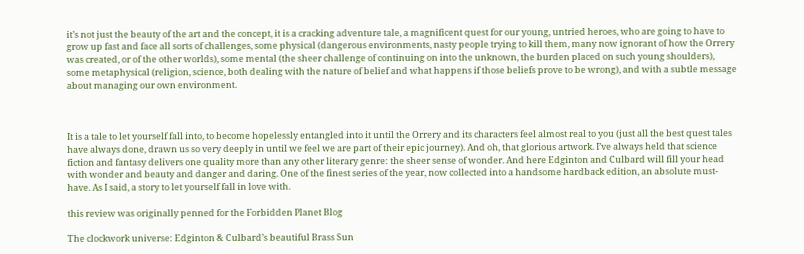it’s not just the beauty of the art and the concept, it is a cracking adventure tale, a magnificent quest for our young, untried heroes, who are going to have to grow up fast and face all sorts of challenges, some physical (dangerous environments, nasty people trying to kill them, many now ignorant of how the Orrery was created, or of the other worlds), some mental (the sheer challenge of continuing on into the unknown, the burden placed on such young shoulders), some metaphysical (religion, science, both dealing with the nature of belief and what happens if those beliefs prove to be wrong), and with a subtle message about managing our own environment.



It is a tale to let yourself fall into, to become hopelessly entangled into it until the Orrery and its characters feel almost real to you (just all the best quest tales have always done, drawn us so very deeply in until we feel we are part of their epic journey). And oh, that glorious artwork. I’ve always held that science fiction and fantasy delivers one quality more than any other literary genre: the sheer sense of wonder. And here Edginton and Culbard will fill your head with wonder and beauty and danger and daring. One of the finest series of the year, now collected into a handsome hardback edition, an absolute must-have. As I said, a story to let yourself fall in love with.

this review was originally penned for the Forbidden Planet Blog

The clockwork universe: Edginton & Culbard’s beautiful Brass Sun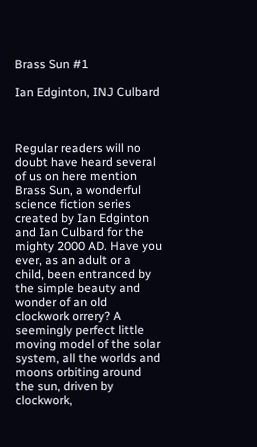Brass Sun #1

Ian Edginton, INJ Culbard



Regular readers will no doubt have heard several of us on here mention Brass Sun, a wonderful science fiction series created by Ian Edginton and Ian Culbard for the mighty 2000 AD. Have you ever, as an adult or a child, been entranced by the simple beauty and wonder of an old clockwork orrery? A seemingly perfect little moving model of the solar system, all the worlds and moons orbiting around the sun, driven by clockwork,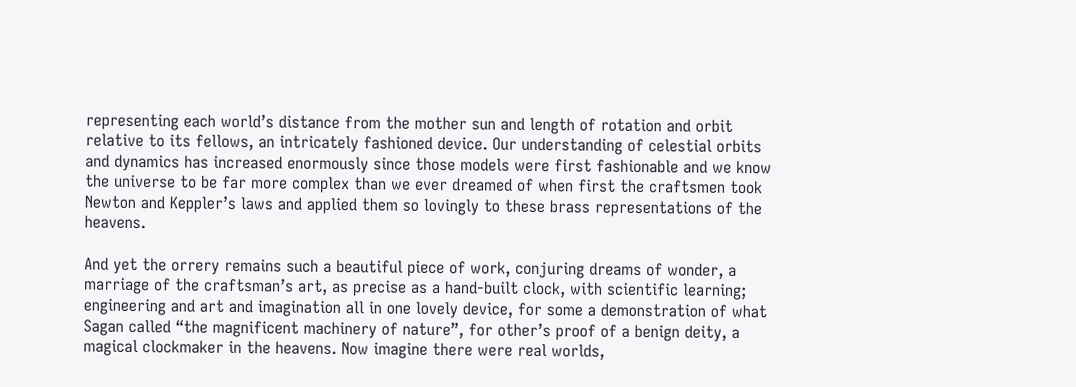representing each world’s distance from the mother sun and length of rotation and orbit relative to its fellows, an intricately fashioned device. Our understanding of celestial orbits and dynamics has increased enormously since those models were first fashionable and we know the universe to be far more complex than we ever dreamed of when first the craftsmen took Newton and Keppler’s laws and applied them so lovingly to these brass representations of the heavens.

And yet the orrery remains such a beautiful piece of work, conjuring dreams of wonder, a marriage of the craftsman’s art, as precise as a hand-built clock, with scientific learning; engineering and art and imagination all in one lovely device, for some a demonstration of what Sagan called “the magnificent machinery of nature”, for other’s proof of a benign deity, a magical clockmaker in the heavens. Now imagine there were real worlds,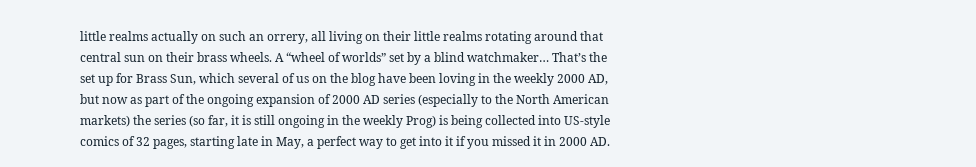little realms actually on such an orrery, all living on their little realms rotating around that central sun on their brass wheels. A “wheel of worlds” set by a blind watchmaker… That’s the set up for Brass Sun, which several of us on the blog have been loving in the weekly 2000 AD, but now as part of the ongoing expansion of 2000 AD series (especially to the North American markets) the series (so far, it is still ongoing in the weekly Prog) is being collected into US-style comics of 32 pages, starting late in May, a perfect way to get into it if you missed it in 2000 AD.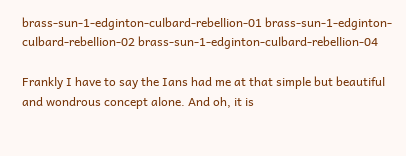brass-sun-1-edginton-culbard-rebellion-01 brass-sun-1-edginton-culbard-rebellion-02 brass-sun-1-edginton-culbard-rebellion-04

Frankly I have to say the Ians had me at that simple but beautiful and wondrous concept alone. And oh, it is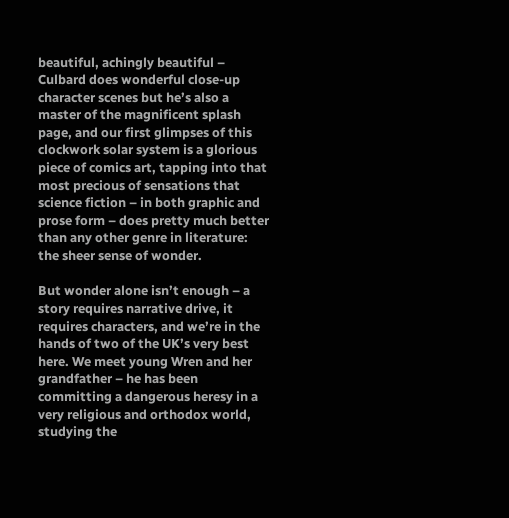beautiful, achingly beautiful – Culbard does wonderful close-up character scenes but he’s also a master of the magnificent splash page, and our first glimpses of this clockwork solar system is a glorious piece of comics art, tapping into that most precious of sensations that science fiction – in both graphic and prose form – does pretty much better than any other genre in literature: the sheer sense of wonder.

But wonder alone isn’t enough – a story requires narrative drive, it requires characters, and we’re in the hands of two of the UK’s very best here. We meet young Wren and her grandfather – he has been committing a dangerous heresy in a very religious and orthodox world, studying the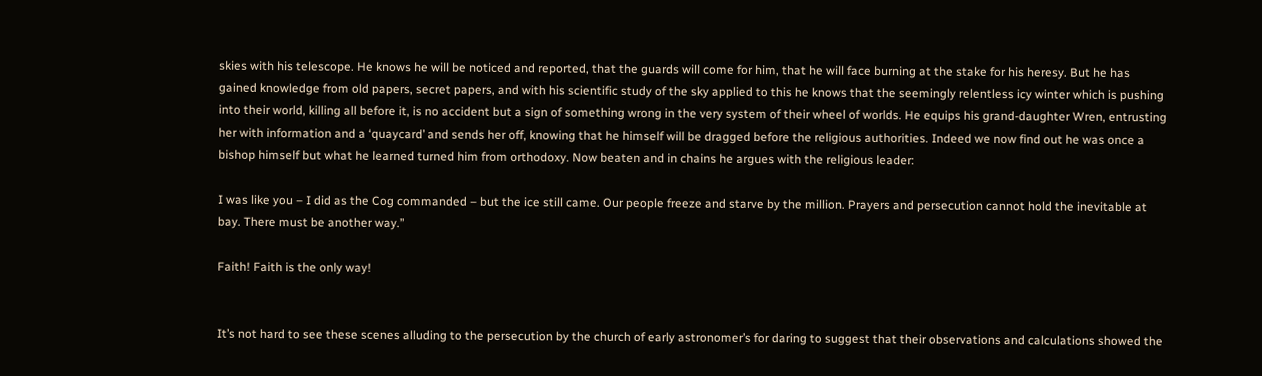skies with his telescope. He knows he will be noticed and reported, that the guards will come for him, that he will face burning at the stake for his heresy. But he has gained knowledge from old papers, secret papers, and with his scientific study of the sky applied to this he knows that the seemingly relentless icy winter which is pushing into their world, killing all before it, is no accident but a sign of something wrong in the very system of their wheel of worlds. He equips his grand-daughter Wren, entrusting her with information and a ‘quaycard’ and sends her off, knowing that he himself will be dragged before the religious authorities. Indeed we now find out he was once a bishop himself but what he learned turned him from orthodoxy. Now beaten and in chains he argues with the religious leader:

I was like you – I did as the Cog commanded – but the ice still came. Our people freeze and starve by the million. Prayers and persecution cannot hold the inevitable at bay. There must be another way.”

Faith! Faith is the only way!


It’s not hard to see these scenes alluding to the persecution by the church of early astronomer’s for daring to suggest that their observations and calculations showed the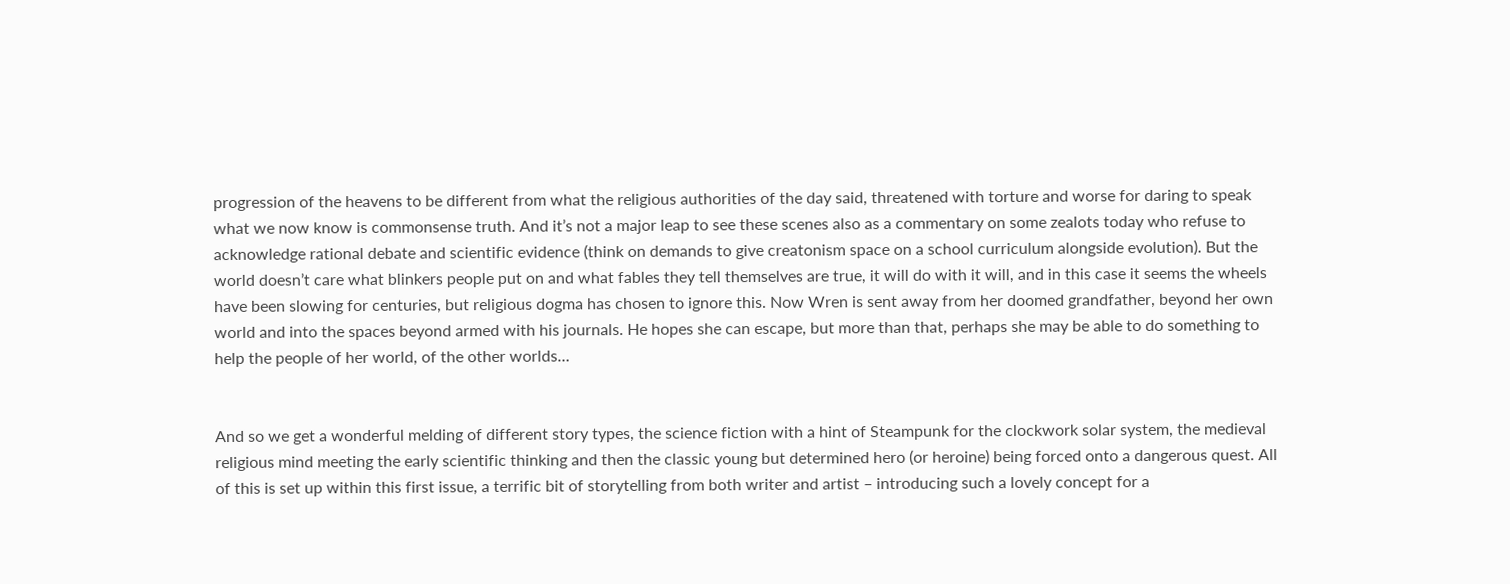progression of the heavens to be different from what the religious authorities of the day said, threatened with torture and worse for daring to speak what we now know is commonsense truth. And it’s not a major leap to see these scenes also as a commentary on some zealots today who refuse to acknowledge rational debate and scientific evidence (think on demands to give creatonism space on a school curriculum alongside evolution). But the world doesn’t care what blinkers people put on and what fables they tell themselves are true, it will do with it will, and in this case it seems the wheels have been slowing for centuries, but religious dogma has chosen to ignore this. Now Wren is sent away from her doomed grandfather, beyond her own world and into the spaces beyond armed with his journals. He hopes she can escape, but more than that, perhaps she may be able to do something to help the people of her world, of the other worlds…


And so we get a wonderful melding of different story types, the science fiction with a hint of Steampunk for the clockwork solar system, the medieval religious mind meeting the early scientific thinking and then the classic young but determined hero (or heroine) being forced onto a dangerous quest. All of this is set up within this first issue, a terrific bit of storytelling from both writer and artist – introducing such a lovely concept for a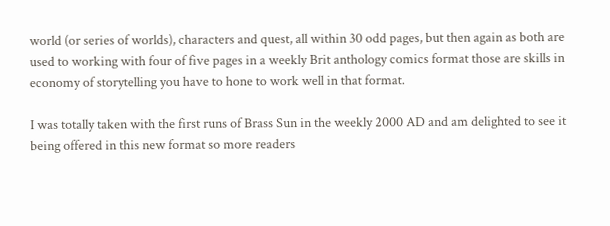world (or series of worlds), characters and quest, all within 30 odd pages, but then again as both are used to working with four of five pages in a weekly Brit anthology comics format those are skills in economy of storytelling you have to hone to work well in that format.

I was totally taken with the first runs of Brass Sun in the weekly 2000 AD and am delighted to see it being offered in this new format so more readers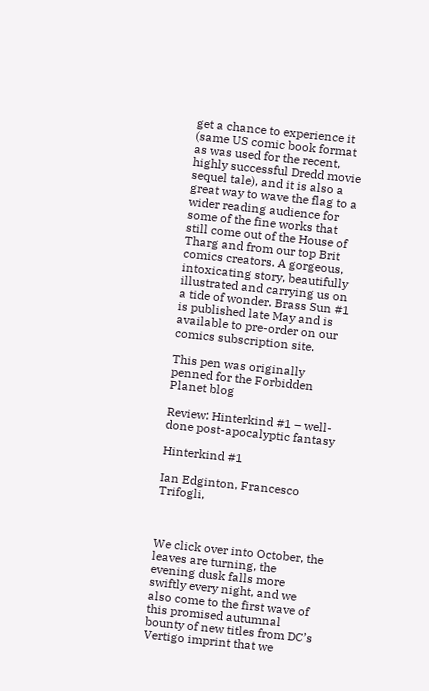get a chance to experience it (same US comic book format as was used for the recent, highly successful Dredd movie sequel tale), and it is also a great way to wave the flag to a wider reading audience for some of the fine works that still come out of the House of Tharg and from our top Brit comics creators. A gorgeous, intoxicating story, beautifully illustrated and carrying us on a tide of wonder. Brass Sun #1 is published late May and is available to pre-order on our comics subscription site.

This pen was originally penned for the Forbidden Planet blog

Review: Hinterkind #1 – well-done post-apocalyptic fantasy

Hinterkind #1

Ian Edginton, Francesco Trifogli,



We click over into October, the leaves are turning, the evening dusk falls more swiftly every night, and we also come to the first wave of this promised autumnal bounty of new titles from DC’s Vertigo imprint that we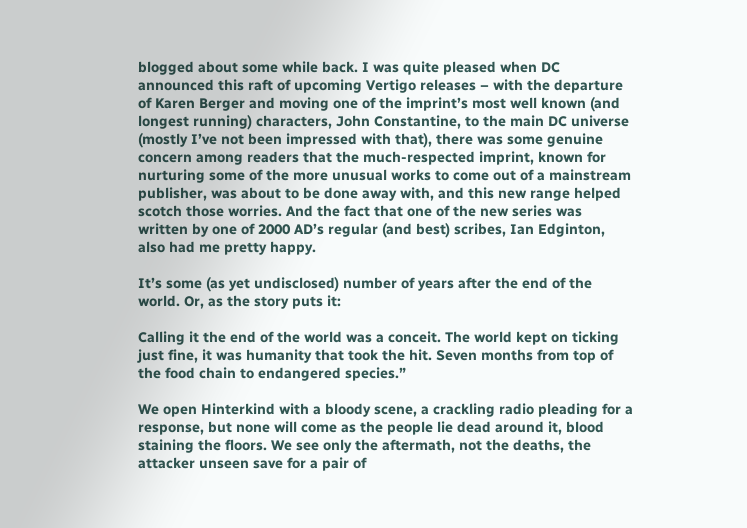blogged about some while back. I was quite pleased when DC announced this raft of upcoming Vertigo releases – with the departure of Karen Berger and moving one of the imprint’s most well known (and longest running) characters, John Constantine, to the main DC universe (mostly I’ve not been impressed with that), there was some genuine concern among readers that the much-respected imprint, known for nurturing some of the more unusual works to come out of a mainstream publisher, was about to be done away with, and this new range helped scotch those worries. And the fact that one of the new series was written by one of 2000 AD’s regular (and best) scribes, Ian Edginton, also had me pretty happy.

It’s some (as yet undisclosed) number of years after the end of the world. Or, as the story puts it:

Calling it the end of the world was a conceit. The world kept on ticking just fine, it was humanity that took the hit. Seven months from top of the food chain to endangered species.”

We open Hinterkind with a bloody scene, a crackling radio pleading for a response, but none will come as the people lie dead around it, blood staining the floors. We see only the aftermath, not the deaths, the attacker unseen save for a pair of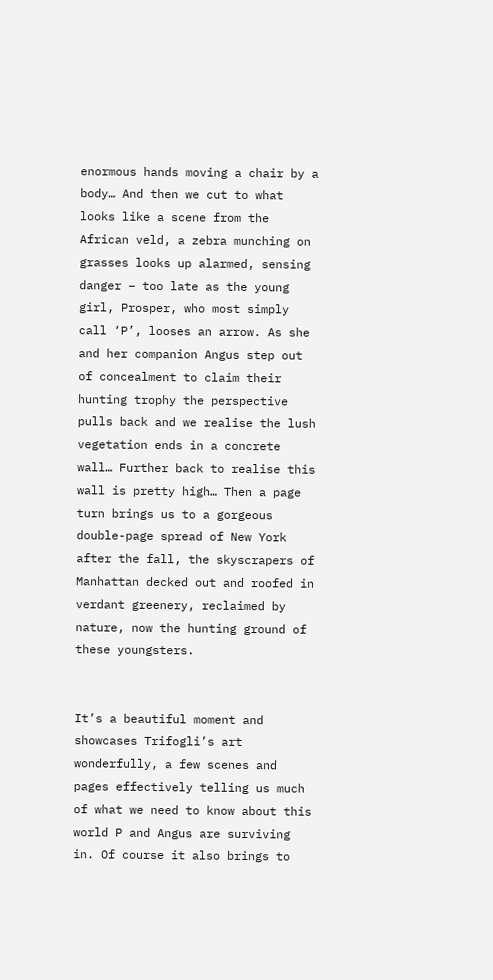enormous hands moving a chair by a body… And then we cut to what looks like a scene from the African veld, a zebra munching on grasses looks up alarmed, sensing danger – too late as the young girl, Prosper, who most simply call ‘P’, looses an arrow. As she and her companion Angus step out of concealment to claim their hunting trophy the perspective pulls back and we realise the lush vegetation ends in a concrete wall… Further back to realise this wall is pretty high… Then a page turn brings us to a gorgeous double-page spread of New York after the fall, the skyscrapers of Manhattan decked out and roofed in verdant greenery, reclaimed by nature, now the hunting ground of these youngsters.


It’s a beautiful moment and showcases Trifogli’s art wonderfully, a few scenes and pages effectively telling us much of what we need to know about this world P and Angus are surviving in. Of course it also brings to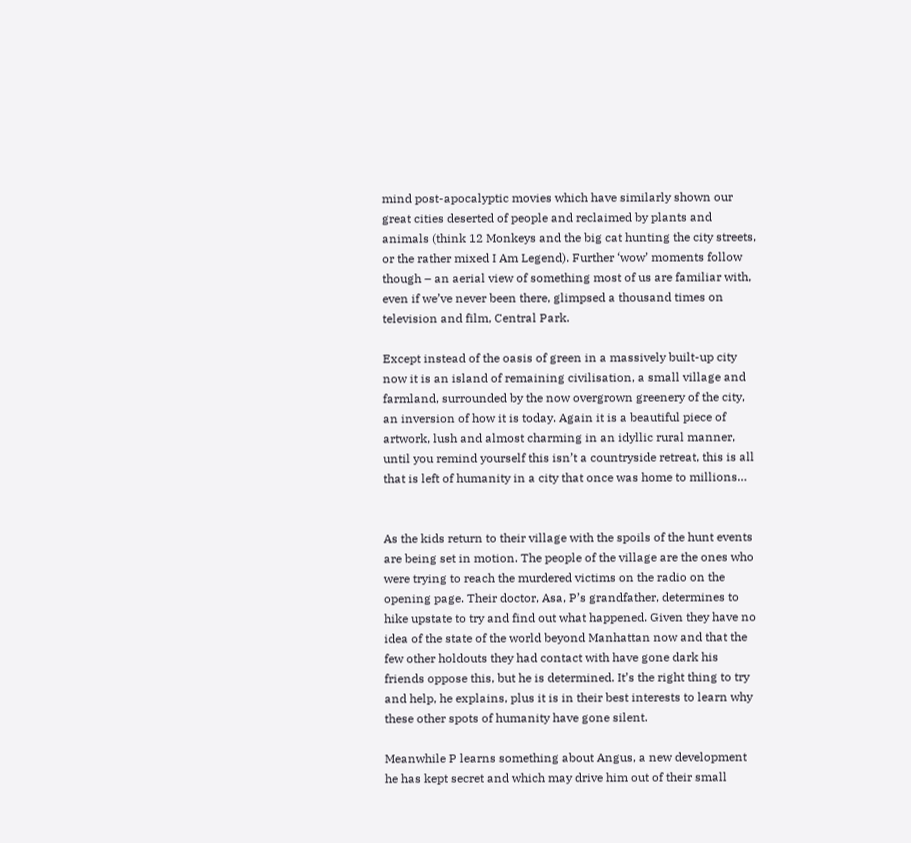mind post-apocalyptic movies which have similarly shown our great cities deserted of people and reclaimed by plants and animals (think 12 Monkeys and the big cat hunting the city streets, or the rather mixed I Am Legend). Further ‘wow’ moments follow though – an aerial view of something most of us are familiar with, even if we’ve never been there, glimpsed a thousand times on television and film, Central Park.

Except instead of the oasis of green in a massively built-up city now it is an island of remaining civilisation, a small village and farmland, surrounded by the now overgrown greenery of the city, an inversion of how it is today. Again it is a beautiful piece of artwork, lush and almost charming in an idyllic rural manner, until you remind yourself this isn’t a countryside retreat, this is all that is left of humanity in a city that once was home to millions…


As the kids return to their village with the spoils of the hunt events are being set in motion. The people of the village are the ones who were trying to reach the murdered victims on the radio on the opening page. Their doctor, Asa, P’s grandfather, determines to hike upstate to try and find out what happened. Given they have no idea of the state of the world beyond Manhattan now and that the few other holdouts they had contact with have gone dark his friends oppose this, but he is determined. It’s the right thing to try and help, he explains, plus it is in their best interests to learn why these other spots of humanity have gone silent.

Meanwhile P learns something about Angus, a new development he has kept secret and which may drive him out of their small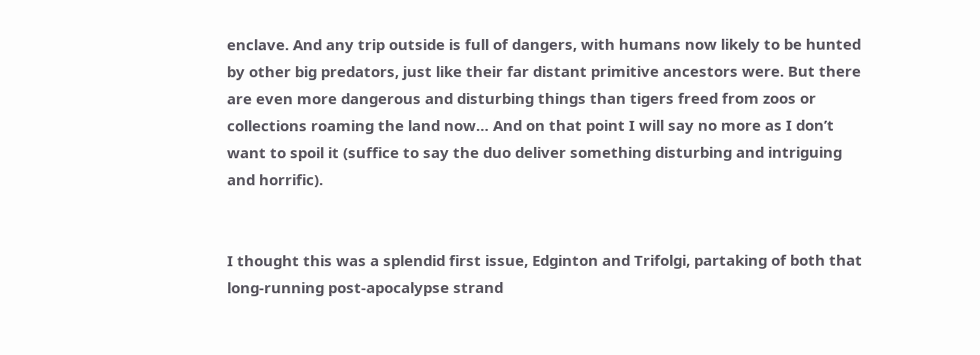enclave. And any trip outside is full of dangers, with humans now likely to be hunted by other big predators, just like their far distant primitive ancestors were. But there are even more dangerous and disturbing things than tigers freed from zoos or collections roaming the land now… And on that point I will say no more as I don’t want to spoil it (suffice to say the duo deliver something disturbing and intriguing and horrific).


I thought this was a splendid first issue, Edginton and Trifolgi, partaking of both that long-running post-apocalypse strand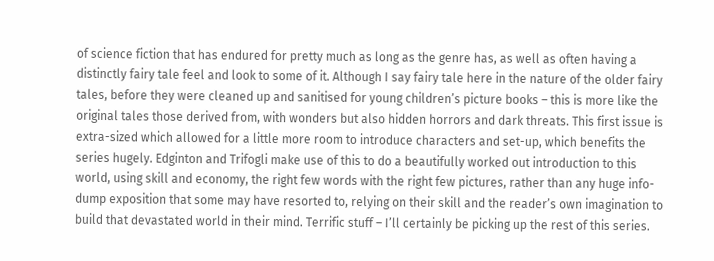of science fiction that has endured for pretty much as long as the genre has, as well as often having a distinctly fairy tale feel and look to some of it. Although I say fairy tale here in the nature of the older fairy tales, before they were cleaned up and sanitised for young children’s picture books – this is more like the original tales those derived from, with wonders but also hidden horrors and dark threats. This first issue is extra-sized which allowed for a little more room to introduce characters and set-up, which benefits the series hugely. Edginton and Trifogli make use of this to do a beautifully worked out introduction to this world, using skill and economy, the right few words with the right few pictures, rather than any huge info-dump exposition that some may have resorted to, relying on their skill and the reader’s own imagination to build that devastated world in their mind. Terrific stuff – I’ll certainly be picking up the rest of this series.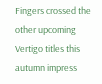Fingers crossed the other upcoming Vertigo titles this autumn impress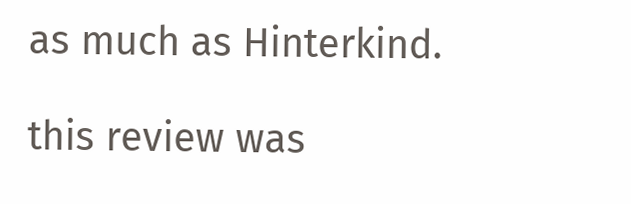as much as Hinterkind.

this review was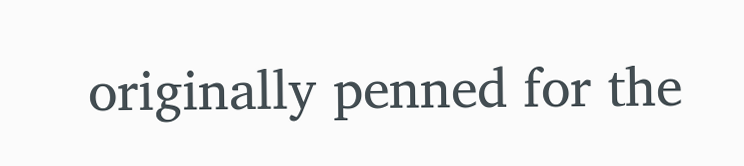originally penned for the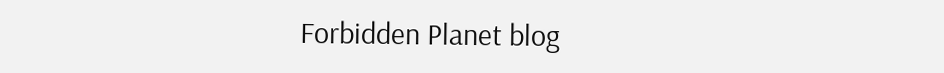Forbidden Planet blog